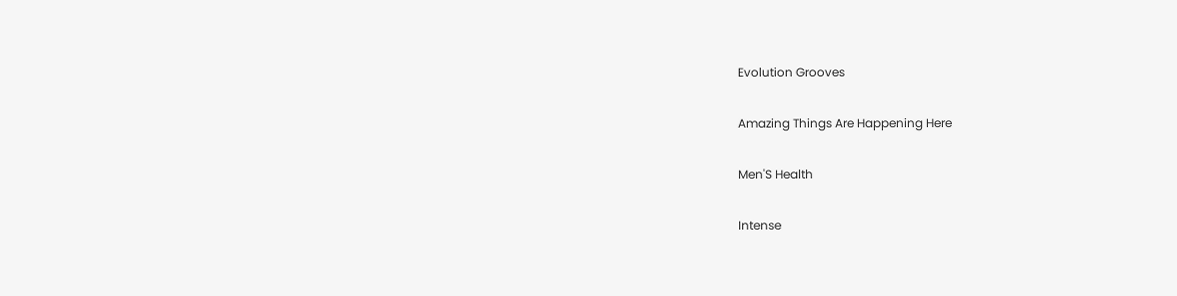Evolution Grooves

Amazing Things Are Happening Here

Men'S Health

Intense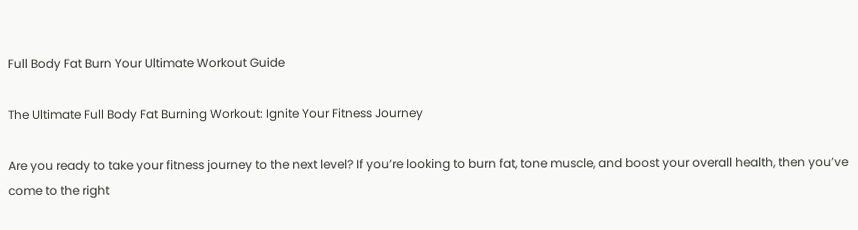Full Body Fat Burn Your Ultimate Workout Guide

The Ultimate Full Body Fat Burning Workout: Ignite Your Fitness Journey

Are you ready to take your fitness journey to the next level? If you’re looking to burn fat, tone muscle, and boost your overall health, then you’ve come to the right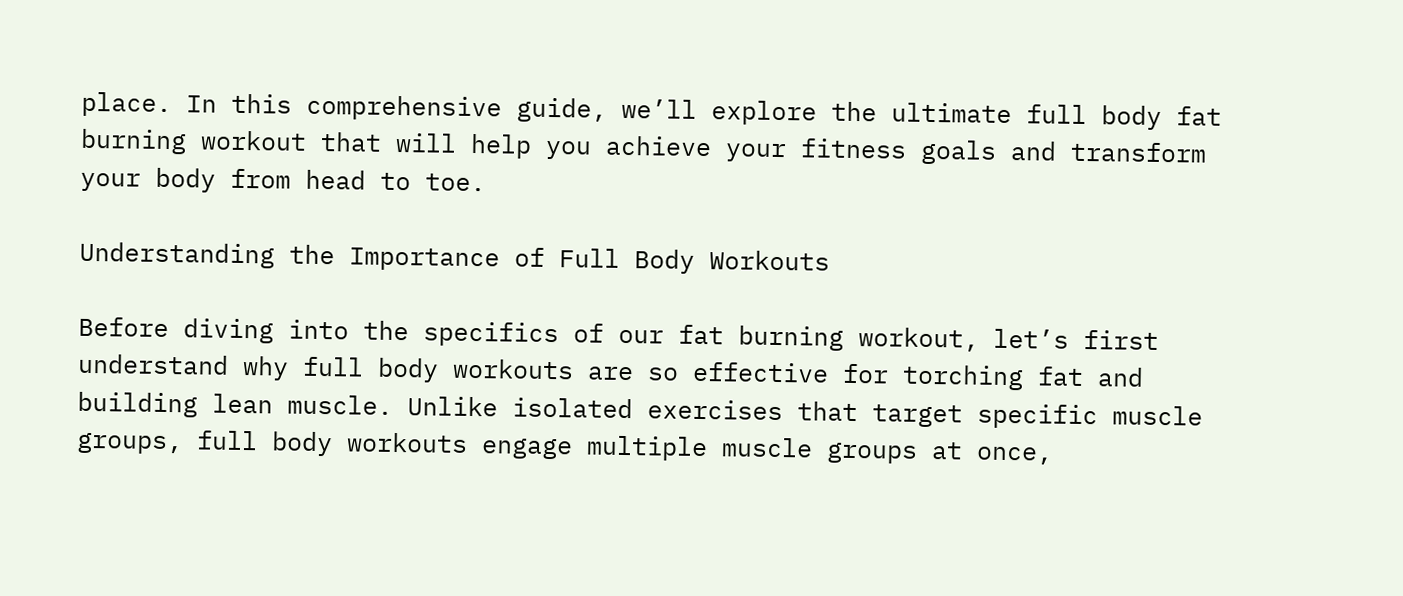place. In this comprehensive guide, we’ll explore the ultimate full body fat burning workout that will help you achieve your fitness goals and transform your body from head to toe.

Understanding the Importance of Full Body Workouts

Before diving into the specifics of our fat burning workout, let’s first understand why full body workouts are so effective for torching fat and building lean muscle. Unlike isolated exercises that target specific muscle groups, full body workouts engage multiple muscle groups at once,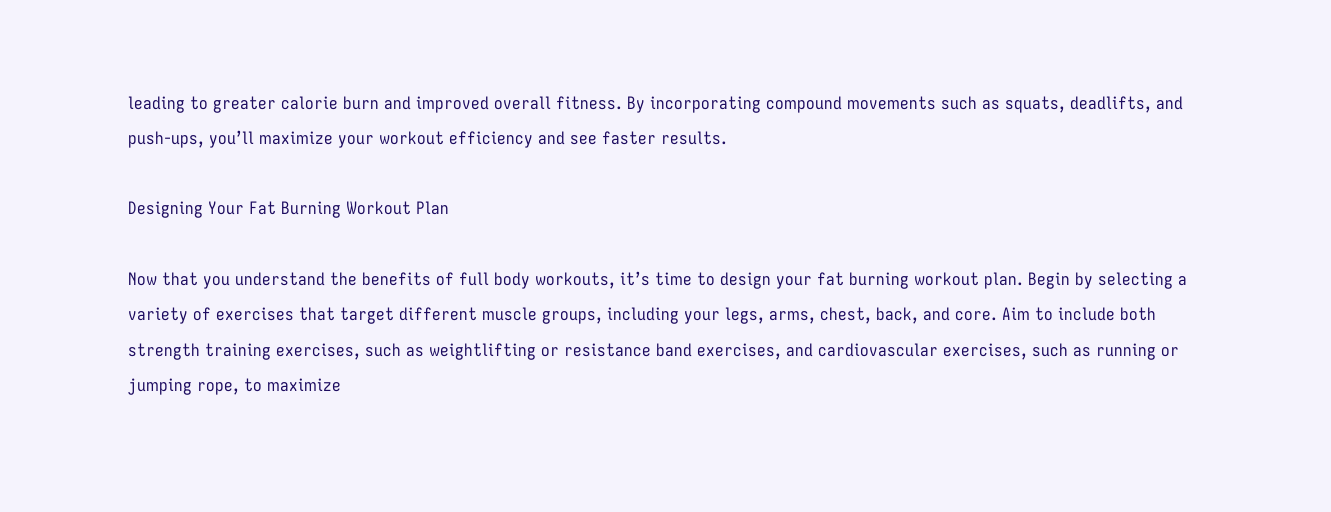leading to greater calorie burn and improved overall fitness. By incorporating compound movements such as squats, deadlifts, and push-ups, you’ll maximize your workout efficiency and see faster results.

Designing Your Fat Burning Workout Plan

Now that you understand the benefits of full body workouts, it’s time to design your fat burning workout plan. Begin by selecting a variety of exercises that target different muscle groups, including your legs, arms, chest, back, and core. Aim to include both strength training exercises, such as weightlifting or resistance band exercises, and cardiovascular exercises, such as running or jumping rope, to maximize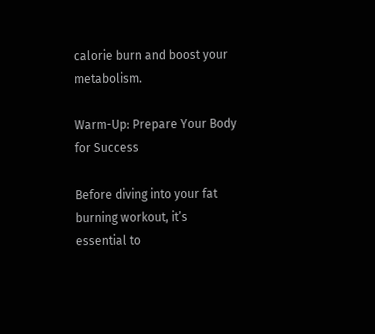calorie burn and boost your metabolism.

Warm-Up: Prepare Your Body for Success

Before diving into your fat burning workout, it’s essential to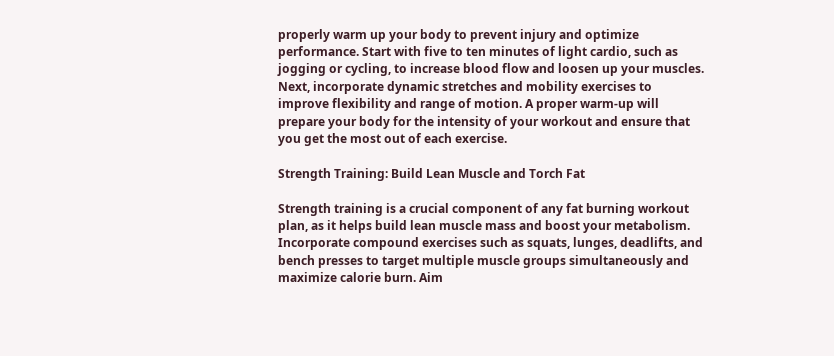properly warm up your body to prevent injury and optimize performance. Start with five to ten minutes of light cardio, such as jogging or cycling, to increase blood flow and loosen up your muscles. Next, incorporate dynamic stretches and mobility exercises to improve flexibility and range of motion. A proper warm-up will prepare your body for the intensity of your workout and ensure that you get the most out of each exercise.

Strength Training: Build Lean Muscle and Torch Fat

Strength training is a crucial component of any fat burning workout plan, as it helps build lean muscle mass and boost your metabolism. Incorporate compound exercises such as squats, lunges, deadlifts, and bench presses to target multiple muscle groups simultaneously and maximize calorie burn. Aim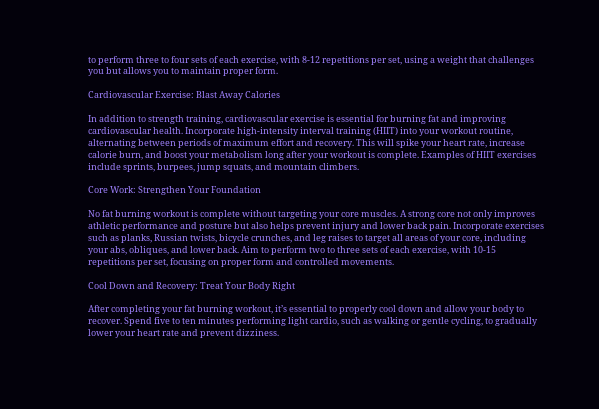to perform three to four sets of each exercise, with 8-12 repetitions per set, using a weight that challenges you but allows you to maintain proper form.

Cardiovascular Exercise: Blast Away Calories

In addition to strength training, cardiovascular exercise is essential for burning fat and improving cardiovascular health. Incorporate high-intensity interval training (HIIT) into your workout routine, alternating between periods of maximum effort and recovery. This will spike your heart rate, increase calorie burn, and boost your metabolism long after your workout is complete. Examples of HIIT exercises include sprints, burpees, jump squats, and mountain climbers.

Core Work: Strengthen Your Foundation

No fat burning workout is complete without targeting your core muscles. A strong core not only improves athletic performance and posture but also helps prevent injury and lower back pain. Incorporate exercises such as planks, Russian twists, bicycle crunches, and leg raises to target all areas of your core, including your abs, obliques, and lower back. Aim to perform two to three sets of each exercise, with 10-15 repetitions per set, focusing on proper form and controlled movements.

Cool Down and Recovery: Treat Your Body Right

After completing your fat burning workout, it’s essential to properly cool down and allow your body to recover. Spend five to ten minutes performing light cardio, such as walking or gentle cycling, to gradually lower your heart rate and prevent dizziness.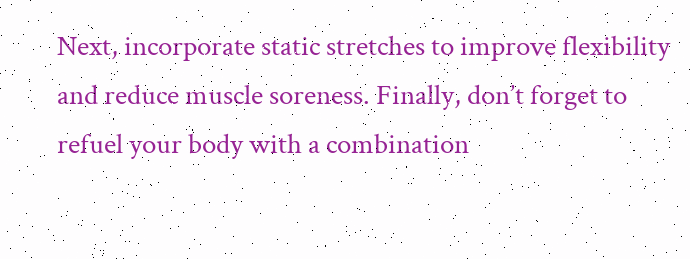Next, incorporate static stretches to improve flexibility and reduce muscle soreness. Finally, don’t forget to refuel your body with a combination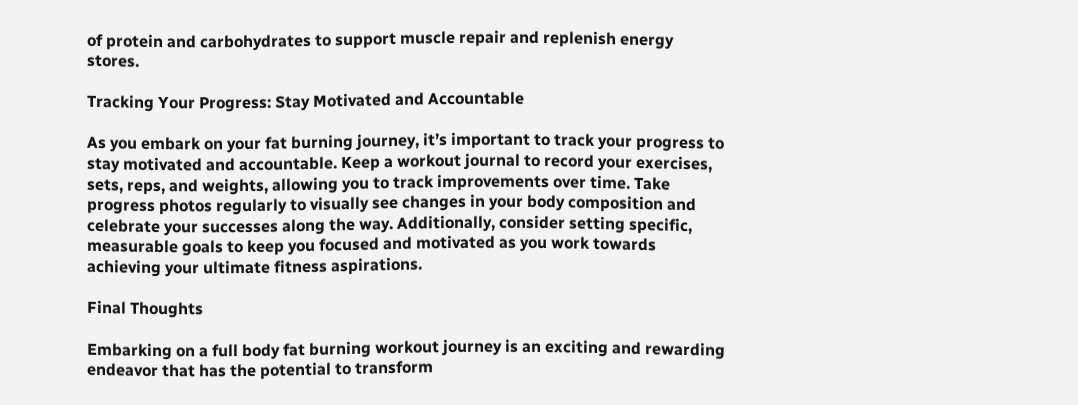of protein and carbohydrates to support muscle repair and replenish energy stores.

Tracking Your Progress: Stay Motivated and Accountable

As you embark on your fat burning journey, it’s important to track your progress to stay motivated and accountable. Keep a workout journal to record your exercises, sets, reps, and weights, allowing you to track improvements over time. Take progress photos regularly to visually see changes in your body composition and celebrate your successes along the way. Additionally, consider setting specific, measurable goals to keep you focused and motivated as you work towards achieving your ultimate fitness aspirations.

Final Thoughts

Embarking on a full body fat burning workout journey is an exciting and rewarding endeavor that has the potential to transform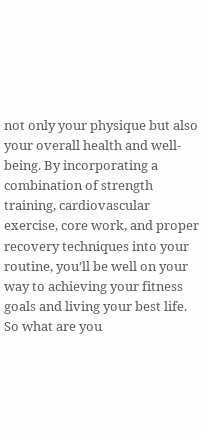not only your physique but also your overall health and well-being. By incorporating a combination of strength training, cardiovascular exercise, core work, and proper recovery techniques into your routine, you’ll be well on your way to achieving your fitness goals and living your best life. So what are you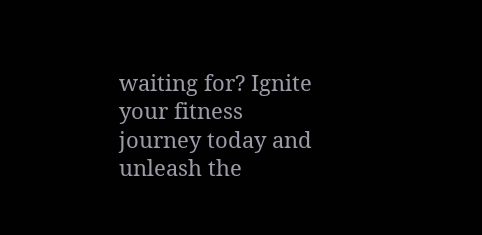waiting for? Ignite your fitness journey today and unleash the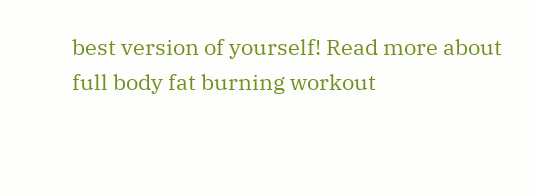best version of yourself! Read more about full body fat burning workout